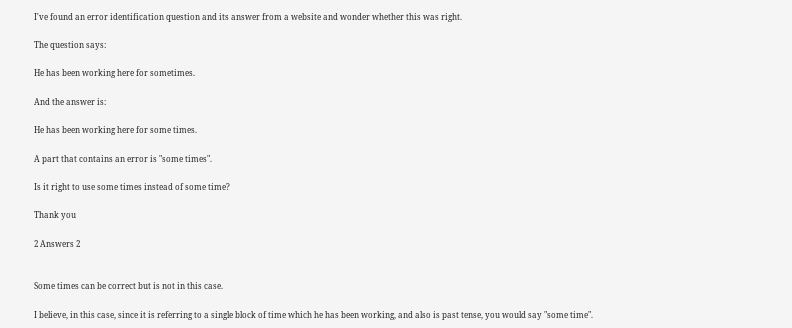I've found an error identification question and its answer from a website and wonder whether this was right.

The question says:

He has been working here for sometimes.

And the answer is:

He has been working here for some times.

A part that contains an error is "some times".

Is it right to use some times instead of some time?

Thank you

2 Answers 2


Some times can be correct but is not in this case.

I believe, in this case, since it is referring to a single block of time which he has been working, and also is past tense, you would say "some time".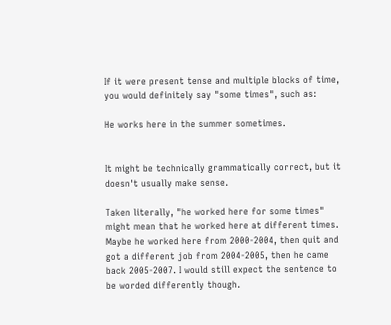If it were present tense and multiple blocks of time, you would definitely say "some times", such as:

He works here in the summer sometimes.


It might be technically grammatically correct, but it doesn't usually make sense.

Taken literally, "he worked here for some times" might mean that he worked here at different times. Maybe he worked here from 2000-2004, then quit and got a different job from 2004-2005, then he came back 2005-2007. I would still expect the sentence to be worded differently though.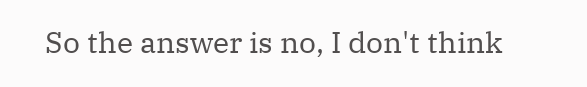So the answer is no, I don't think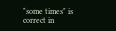"some times" is correct in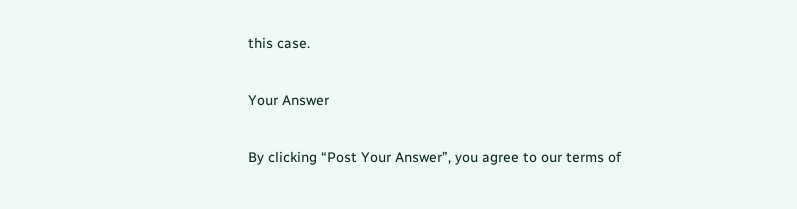this case.

Your Answer

By clicking “Post Your Answer”, you agree to our terms of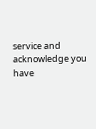service and acknowledge you have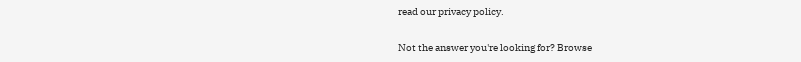read our privacy policy.

Not the answer you're looking for? Browse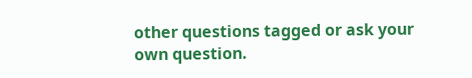other questions tagged or ask your own question.